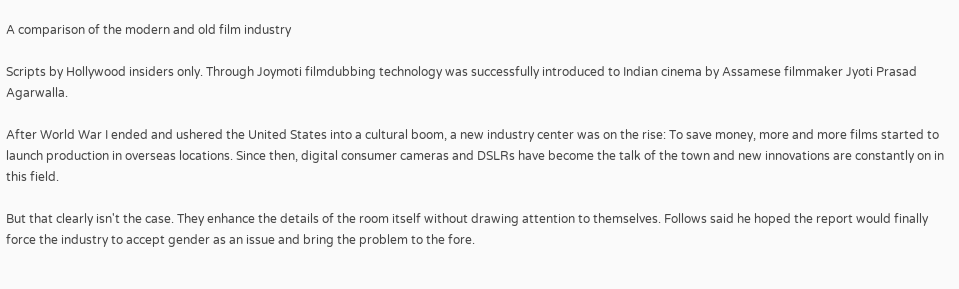A comparison of the modern and old film industry

Scripts by Hollywood insiders only. Through Joymoti filmdubbing technology was successfully introduced to Indian cinema by Assamese filmmaker Jyoti Prasad Agarwalla.

After World War I ended and ushered the United States into a cultural boom, a new industry center was on the rise: To save money, more and more films started to launch production in overseas locations. Since then, digital consumer cameras and DSLRs have become the talk of the town and new innovations are constantly on in this field.

But that clearly isn't the case. They enhance the details of the room itself without drawing attention to themselves. Follows said he hoped the report would finally force the industry to accept gender as an issue and bring the problem to the fore.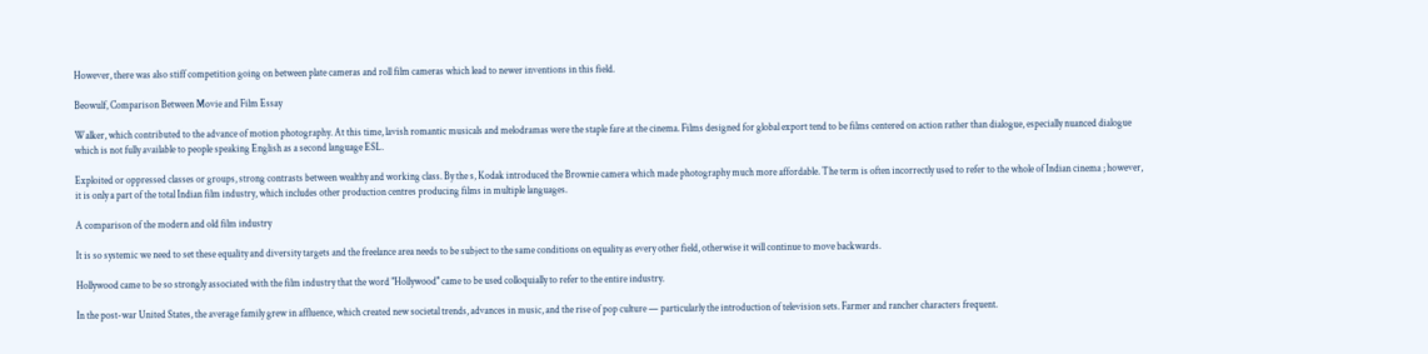However, there was also stiff competition going on between plate cameras and roll film cameras which lead to newer inventions in this field.

Beowulf, Comparison Between Movie and Film Essay

Walker, which contributed to the advance of motion photography. At this time, lavish romantic musicals and melodramas were the staple fare at the cinema. Films designed for global export tend to be films centered on action rather than dialogue, especially nuanced dialogue which is not fully available to people speaking English as a second language ESL.

Exploited or oppressed classes or groups, strong contrasts between wealthy and working class. By the s, Kodak introduced the Brownie camera which made photography much more affordable. The term is often incorrectly used to refer to the whole of Indian cinema ; however, it is only a part of the total Indian film industry, which includes other production centres producing films in multiple languages.

A comparison of the modern and old film industry

It is so systemic we need to set these equality and diversity targets and the freelance area needs to be subject to the same conditions on equality as every other field, otherwise it will continue to move backwards.

Hollywood came to be so strongly associated with the film industry that the word "Hollywood" came to be used colloquially to refer to the entire industry.

In the post-war United States, the average family grew in affluence, which created new societal trends, advances in music, and the rise of pop culture — particularly the introduction of television sets. Farmer and rancher characters frequent.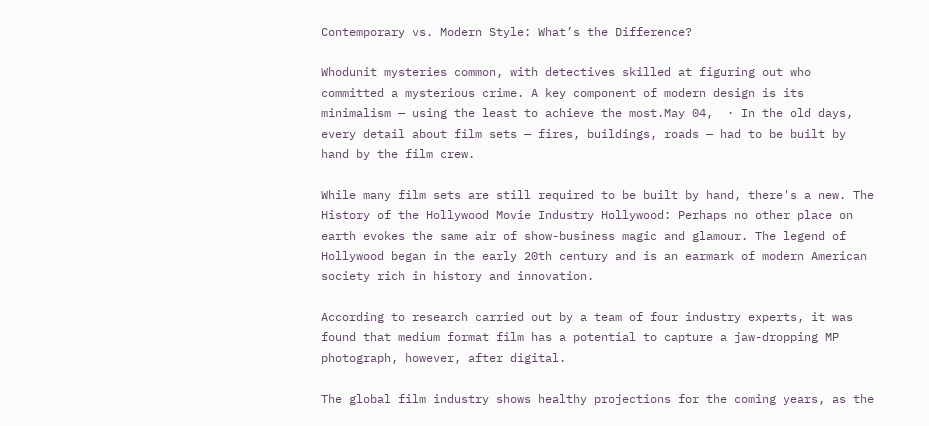Contemporary vs. Modern Style: What’s the Difference?

Whodunit mysteries common, with detectives skilled at figuring out who committed a mysterious crime. A key component of modern design is its minimalism — using the least to achieve the most.May 04,  · In the old days, every detail about film sets — fires, buildings, roads — had to be built by hand by the film crew.

While many film sets are still required to be built by hand, there's a new. The History of the Hollywood Movie Industry Hollywood: Perhaps no other place on earth evokes the same air of show-business magic and glamour. The legend of Hollywood began in the early 20th century and is an earmark of modern American society rich in history and innovation.

According to research carried out by a team of four industry experts, it was found that medium format film has a potential to capture a jaw-dropping MP photograph, however, after digital.

The global film industry shows healthy projections for the coming years, as the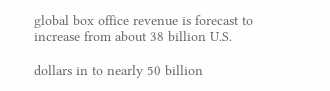global box office revenue is forecast to increase from about 38 billion U.S.

dollars in to nearly 50 billion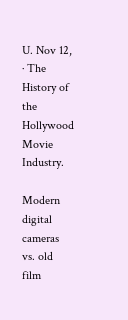U. Nov 12,  · The History of the Hollywood Movie Industry.

Modern digital cameras vs. old film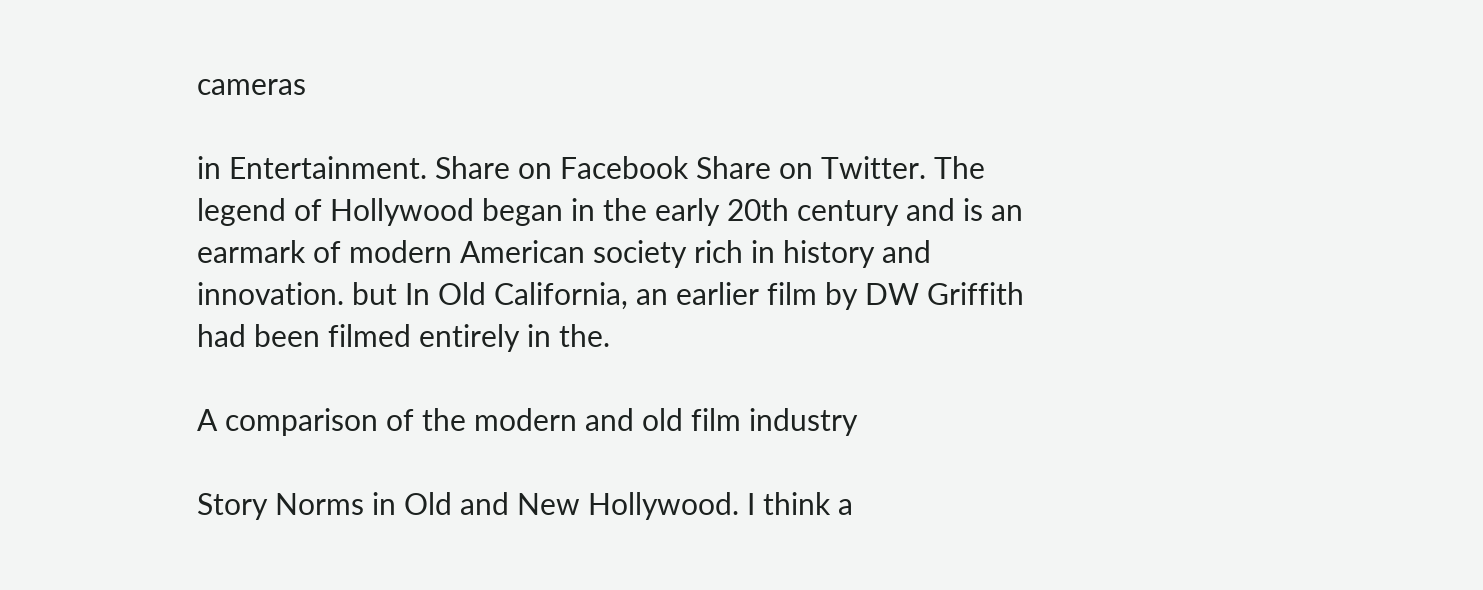cameras

in Entertainment. Share on Facebook Share on Twitter. The legend of Hollywood began in the early 20th century and is an earmark of modern American society rich in history and innovation. but In Old California, an earlier film by DW Griffith had been filmed entirely in the.

A comparison of the modern and old film industry

Story Norms in Old and New Hollywood. I think a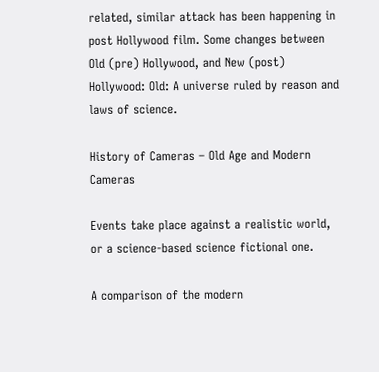related, similar attack has been happening in post Hollywood film. Some changes between Old (pre) Hollywood, and New (post) Hollywood: Old: A universe ruled by reason and laws of science.

History of Cameras – Old Age and Modern Cameras

Events take place against a realistic world, or a science-based science fictional one.

A comparison of the modern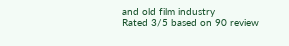and old film industry
Rated 3/5 based on 90 review